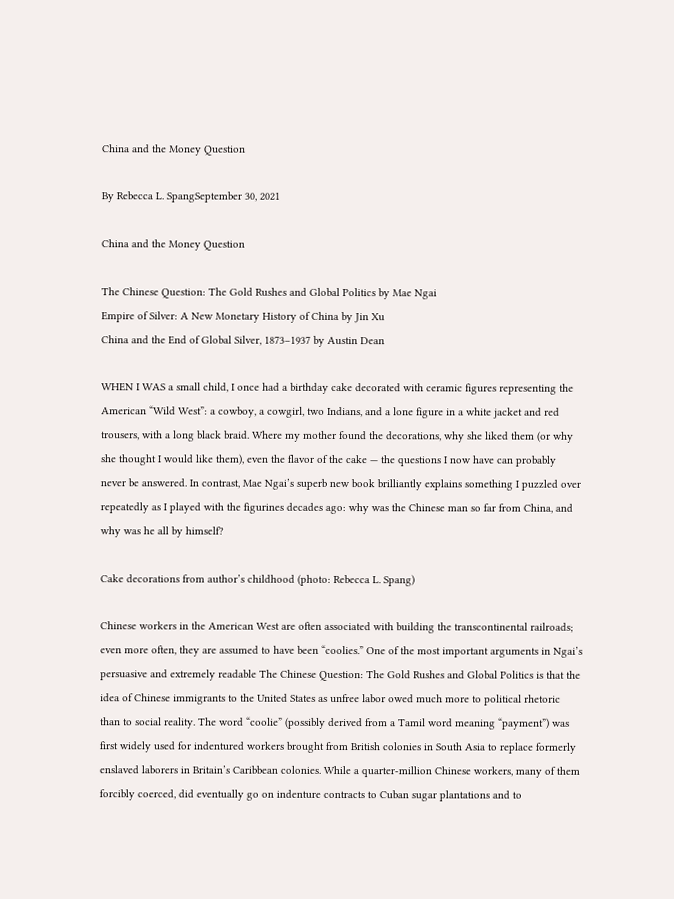China and the Money Question

By Rebecca L. SpangSeptember 30, 2021

China and the Money Question

The Chinese Question: The Gold Rushes and Global Politics by Mae Ngai
Empire of Silver: A New Monetary History of China by Jin Xu
China and the End of Global Silver, 1873–1937 by Austin Dean

WHEN I WAS a small child, I once had a birthday cake decorated with ceramic figures representing the American “Wild West”: a cowboy, a cowgirl, two Indians, and a lone figure in a white jacket and red trousers, with a long black braid. Where my mother found the decorations, why she liked them (or why she thought I would like them), even the flavor of the cake — the questions I now have can probably never be answered. In contrast, Mae Ngai’s superb new book brilliantly explains something I puzzled over repeatedly as I played with the figurines decades ago: why was the Chinese man so far from China, and why was he all by himself?

Cake decorations from author’s childhood (photo: Rebecca L. Spang)

Chinese workers in the American West are often associated with building the transcontinental railroads; even more often, they are assumed to have been “coolies.” One of the most important arguments in Ngai’s persuasive and extremely readable The Chinese Question: The Gold Rushes and Global Politics is that the idea of Chinese immigrants to the United States as unfree labor owed much more to political rhetoric than to social reality. The word “coolie” (possibly derived from a Tamil word meaning “payment”) was first widely used for indentured workers brought from British colonies in South Asia to replace formerly enslaved laborers in Britain’s Caribbean colonies. While a quarter-million Chinese workers, many of them forcibly coerced, did eventually go on indenture contracts to Cuban sugar plantations and to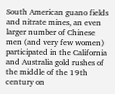South American guano fields and nitrate mines, an even larger number of Chinese men (and very few women) participated in the California and Australia gold rushes of the middle of the 19th century on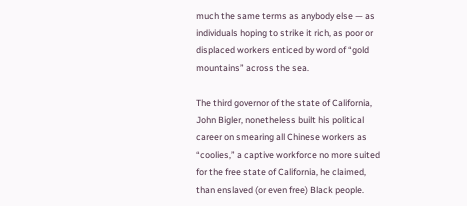much the same terms as anybody else — as individuals hoping to strike it rich, as poor or displaced workers enticed by word of “gold mountains” across the sea.

The third governor of the state of California, John Bigler, nonetheless built his political career on smearing all Chinese workers as “coolies,” a captive workforce no more suited for the free state of California, he claimed, than enslaved (or even free) Black people.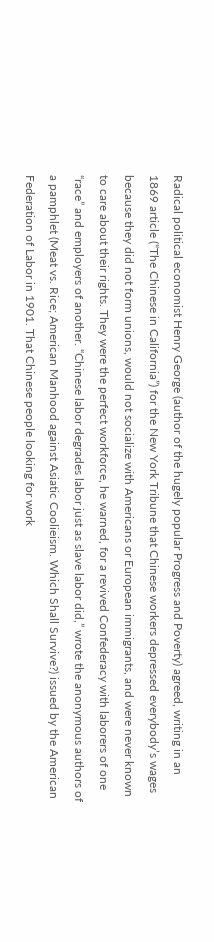Radical political economist Henry George (author of the hugely popular Progress and Poverty) agreed, writing in an 1869 article (“The Chinese in California”) for the New York Tribune that Chinese workers depressed everybody’s wages because they did not form unions, would not socialize with Americans or European immigrants, and were never known to care about their rights. They were the perfect workforce, he warned, for a revived Confederacy with laborers of one “race” and employers of another. “Chinese labor degrades labor just as slave labor did,” wrote the anonymous authors of a pamphlet (Meat vs. Rice; American Manhood against Asiatic Coolieism. Which Shall Survive?) issued by the American Federation of Labor in 1901. That Chinese people looking for work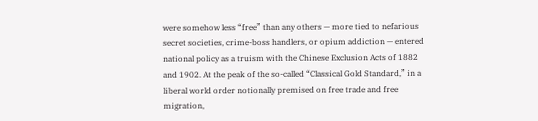were somehow less “free” than any others — more tied to nefarious secret societies, crime-boss handlers, or opium addiction — entered national policy as a truism with the Chinese Exclusion Acts of 1882 and 1902. At the peak of the so-called “Classical Gold Standard,” in a liberal world order notionally premised on free trade and free migration,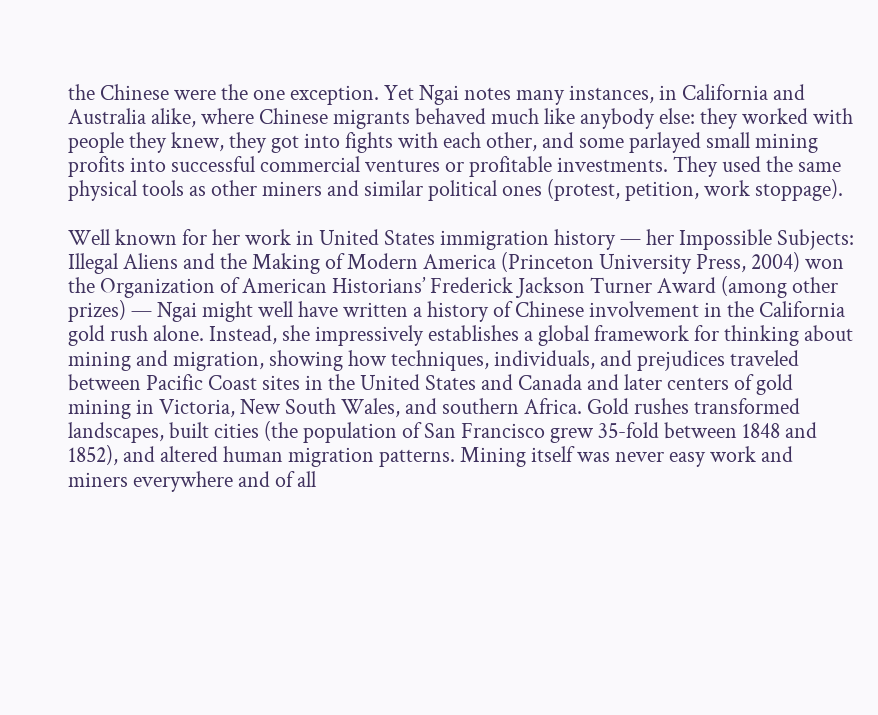the Chinese were the one exception. Yet Ngai notes many instances, in California and Australia alike, where Chinese migrants behaved much like anybody else: they worked with people they knew, they got into fights with each other, and some parlayed small mining profits into successful commercial ventures or profitable investments. They used the same physical tools as other miners and similar political ones (protest, petition, work stoppage).

Well known for her work in United States immigration history — her Impossible Subjects: Illegal Aliens and the Making of Modern America (Princeton University Press, 2004) won the Organization of American Historians’ Frederick Jackson Turner Award (among other prizes) — Ngai might well have written a history of Chinese involvement in the California gold rush alone. Instead, she impressively establishes a global framework for thinking about mining and migration, showing how techniques, individuals, and prejudices traveled between Pacific Coast sites in the United States and Canada and later centers of gold mining in Victoria, New South Wales, and southern Africa. Gold rushes transformed landscapes, built cities (the population of San Francisco grew 35-fold between 1848 and 1852), and altered human migration patterns. Mining itself was never easy work and miners everywhere and of all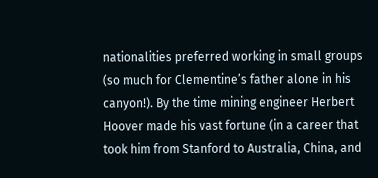nationalities preferred working in small groups (so much for Clementine’s father alone in his canyon!). By the time mining engineer Herbert Hoover made his vast fortune (in a career that took him from Stanford to Australia, China, and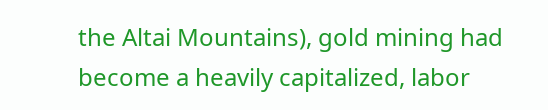the Altai Mountains), gold mining had become a heavily capitalized, labor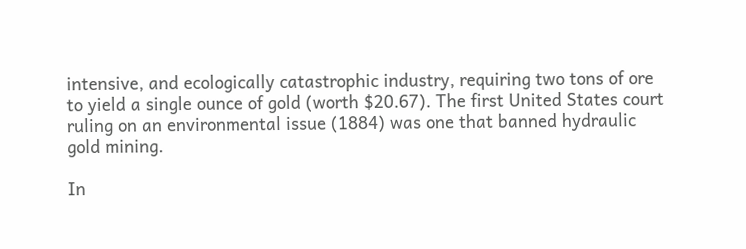intensive, and ecologically catastrophic industry, requiring two tons of ore to yield a single ounce of gold (worth $20.67). The first United States court ruling on an environmental issue (1884) was one that banned hydraulic gold mining.

In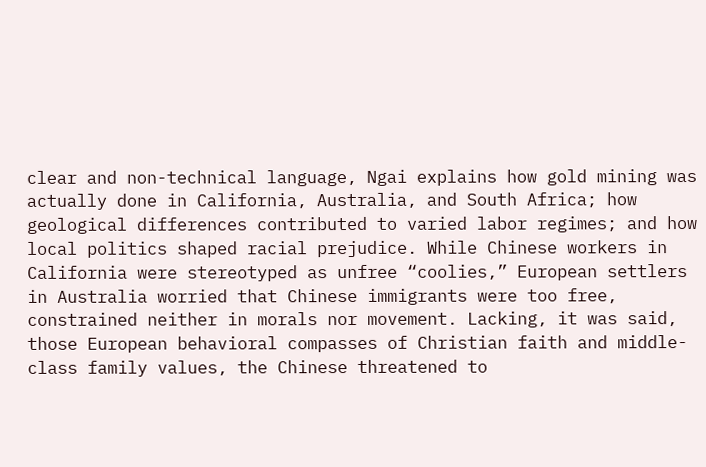clear and non-technical language, Ngai explains how gold mining was actually done in California, Australia, and South Africa; how geological differences contributed to varied labor regimes; and how local politics shaped racial prejudice. While Chinese workers in California were stereotyped as unfree “coolies,” European settlers in Australia worried that Chinese immigrants were too free, constrained neither in morals nor movement. Lacking, it was said, those European behavioral compasses of Christian faith and middle-class family values, the Chinese threatened to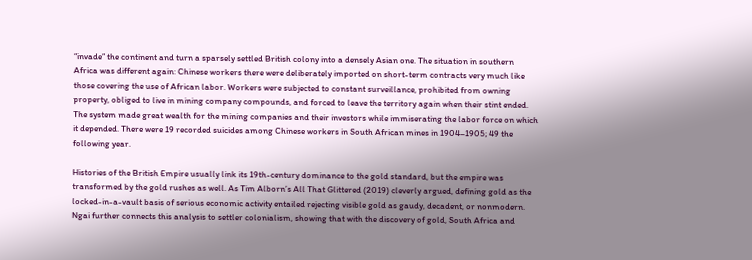“invade” the continent and turn a sparsely settled British colony into a densely Asian one. The situation in southern Africa was different again: Chinese workers there were deliberately imported on short-term contracts very much like those covering the use of African labor. Workers were subjected to constant surveillance, prohibited from owning property, obliged to live in mining company compounds, and forced to leave the territory again when their stint ended. The system made great wealth for the mining companies and their investors while immiserating the labor force on which it depended. There were 19 recorded suicides among Chinese workers in South African mines in 1904–1905; 49 the following year.

Histories of the British Empire usually link its 19th-century dominance to the gold standard, but the empire was transformed by the gold rushes as well. As Tim Alborn’s All That Glittered (2019) cleverly argued, defining gold as the locked-in-a-vault basis of serious economic activity entailed rejecting visible gold as gaudy, decadent, or nonmodern. Ngai further connects this analysis to settler colonialism, showing that with the discovery of gold, South Africa and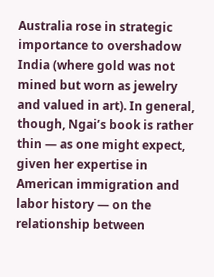Australia rose in strategic importance to overshadow India (where gold was not mined but worn as jewelry and valued in art). In general, though, Ngai’s book is rather thin — as one might expect, given her expertise in American immigration and labor history — on the relationship between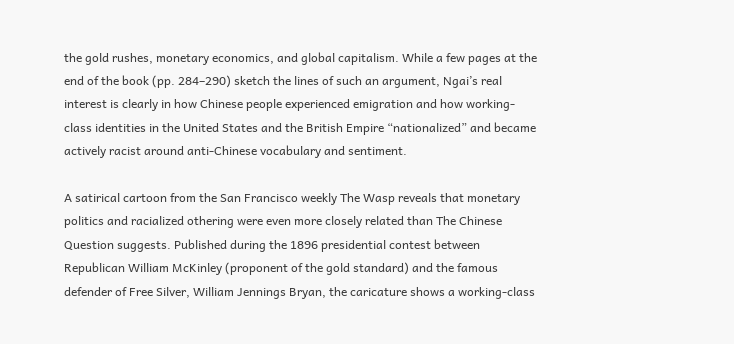the gold rushes, monetary economics, and global capitalism. While a few pages at the end of the book (pp. 284–290) sketch the lines of such an argument, Ngai’s real interest is clearly in how Chinese people experienced emigration and how working-class identities in the United States and the British Empire “nationalized” and became actively racist around anti-Chinese vocabulary and sentiment.

A satirical cartoon from the San Francisco weekly The Wasp reveals that monetary politics and racialized othering were even more closely related than The Chinese Question suggests. Published during the 1896 presidential contest between Republican William McKinley (proponent of the gold standard) and the famous defender of Free Silver, William Jennings Bryan, the caricature shows a working-class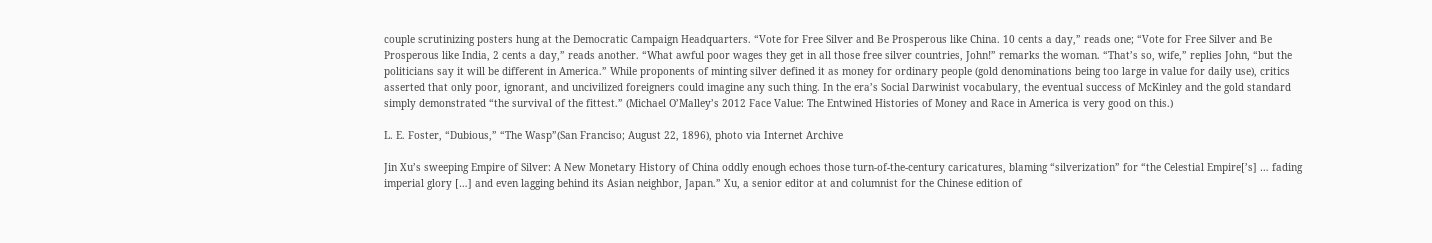couple scrutinizing posters hung at the Democratic Campaign Headquarters. “Vote for Free Silver and Be Prosperous like China. 10 cents a day,” reads one; “Vote for Free Silver and Be Prosperous like India, 2 cents a day,” reads another. “What awful poor wages they get in all those free silver countries, John!” remarks the woman. “That’s so, wife,” replies John, “but the politicians say it will be different in America.” While proponents of minting silver defined it as money for ordinary people (gold denominations being too large in value for daily use), critics asserted that only poor, ignorant, and uncivilized foreigners could imagine any such thing. In the era’s Social Darwinist vocabulary, the eventual success of McKinley and the gold standard simply demonstrated “the survival of the fittest.” (Michael O’Malley’s 2012 Face Value: The Entwined Histories of Money and Race in America is very good on this.)

L. E. Foster, “Dubious,” “The Wasp”(San Franciso; August 22, 1896), photo via Internet Archive

Jin Xu’s sweeping Empire of Silver: A New Monetary History of China oddly enough echoes those turn-of-the-century caricatures, blaming “silverization” for “the Celestial Empire[’s] … fading imperial glory […] and even lagging behind its Asian neighbor, Japan.” Xu, a senior editor at and columnist for the Chinese edition of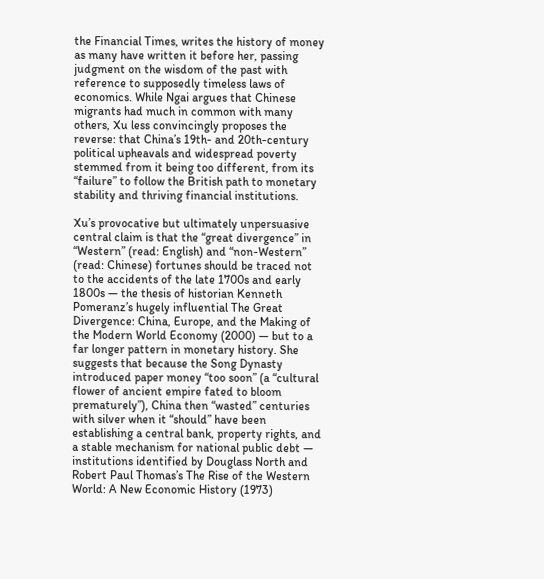the Financial Times, writes the history of money as many have written it before her, passing judgment on the wisdom of the past with reference to supposedly timeless laws of economics. While Ngai argues that Chinese migrants had much in common with many others, Xu less convincingly proposes the reverse: that China’s 19th- and 20th-century political upheavals and widespread poverty stemmed from it being too different, from its “failure” to follow the British path to monetary stability and thriving financial institutions.

Xu’s provocative but ultimately unpersuasive central claim is that the “great divergence” in “Western” (read: English) and “non-Western” (read: Chinese) fortunes should be traced not to the accidents of the late 1700s and early 1800s — the thesis of historian Kenneth Pomeranz’s hugely influential The Great Divergence: China, Europe, and the Making of the Modern World Economy (2000) — but to a far longer pattern in monetary history. She suggests that because the Song Dynasty introduced paper money “too soon” (a “cultural flower of ancient empire fated to bloom prematurely”), China then “wasted” centuries with silver when it “should” have been establishing a central bank, property rights, and a stable mechanism for national public debt — institutions identified by Douglass North and Robert Paul Thomas’s The Rise of the Western World: A New Economic History (1973)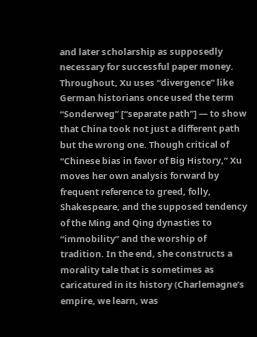and later scholarship as supposedly necessary for successful paper money. Throughout, Xu uses “divergence” like German historians once used the term “Sonderweg” [“separate path”] — to show that China took not just a different path but the wrong one. Though critical of “Chinese bias in favor of Big History,” Xu moves her own analysis forward by frequent reference to greed, folly, Shakespeare, and the supposed tendency of the Ming and Qing dynasties to “immobility” and the worship of tradition. In the end, she constructs a morality tale that is sometimes as caricatured in its history (Charlemagne’s empire, we learn, was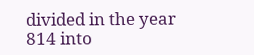divided in the year 814 into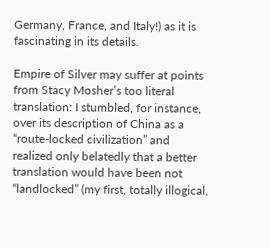Germany, France, and Italy!) as it is fascinating in its details.

Empire of Silver may suffer at points from Stacy Mosher’s too literal translation: I stumbled, for instance, over its description of China as a “route-locked civilization” and realized only belatedly that a better translation would have been not “landlocked” (my first, totally illogical,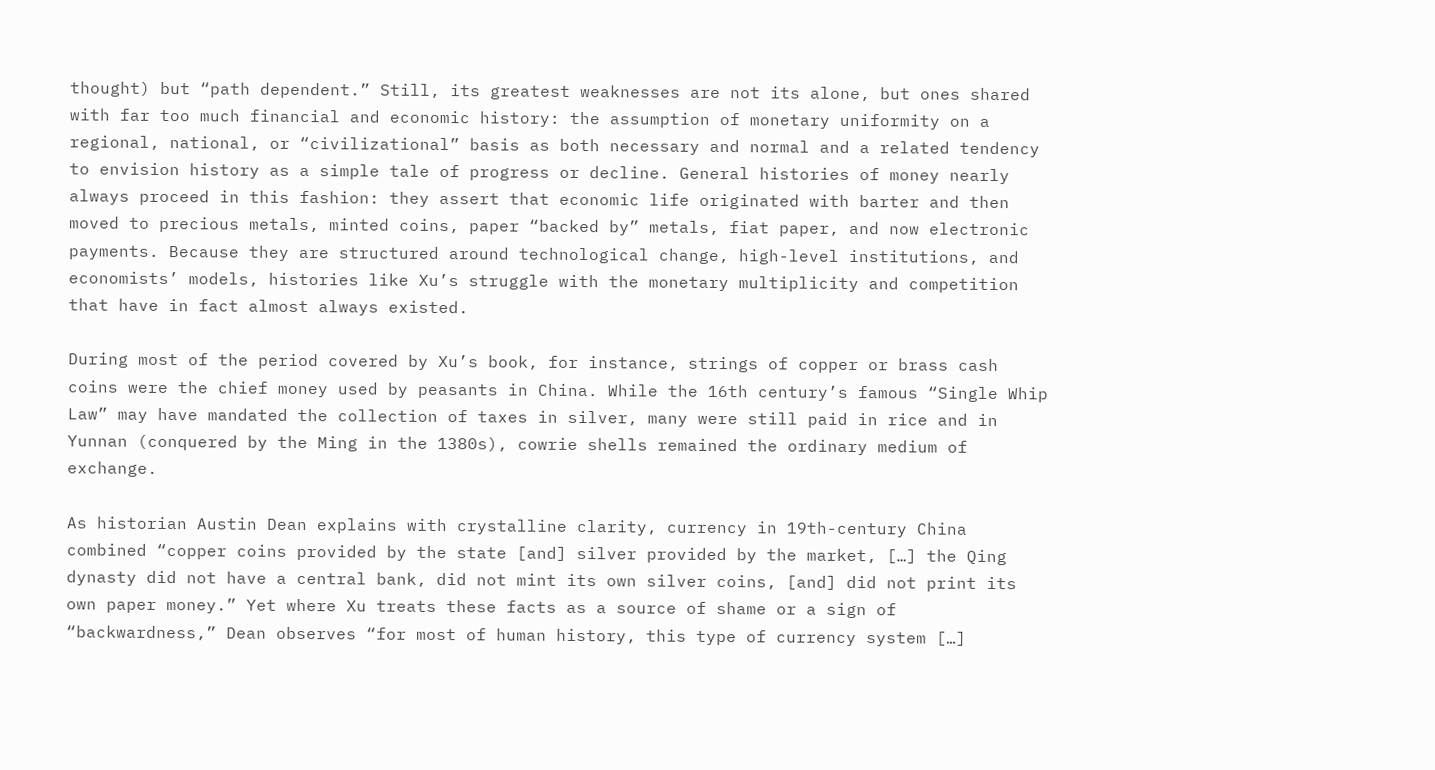thought) but “path dependent.” Still, its greatest weaknesses are not its alone, but ones shared with far too much financial and economic history: the assumption of monetary uniformity on a regional, national, or “civilizational” basis as both necessary and normal and a related tendency to envision history as a simple tale of progress or decline. General histories of money nearly always proceed in this fashion: they assert that economic life originated with barter and then moved to precious metals, minted coins, paper “backed by” metals, fiat paper, and now electronic payments. Because they are structured around technological change, high-level institutions, and economists’ models, histories like Xu’s struggle with the monetary multiplicity and competition that have in fact almost always existed.

During most of the period covered by Xu’s book, for instance, strings of copper or brass cash coins were the chief money used by peasants in China. While the 16th century’s famous “Single Whip Law” may have mandated the collection of taxes in silver, many were still paid in rice and in Yunnan (conquered by the Ming in the 1380s), cowrie shells remained the ordinary medium of exchange.

As historian Austin Dean explains with crystalline clarity, currency in 19th-century China combined “copper coins provided by the state [and] silver provided by the market, […] the Qing dynasty did not have a central bank, did not mint its own silver coins, [and] did not print its own paper money.” Yet where Xu treats these facts as a source of shame or a sign of “backwardness,” Dean observes “for most of human history, this type of currency system […]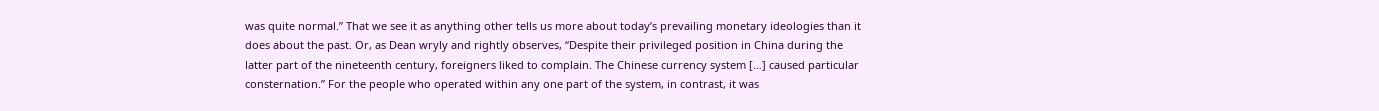was quite normal.” That we see it as anything other tells us more about today’s prevailing monetary ideologies than it does about the past. Or, as Dean wryly and rightly observes, “Despite their privileged position in China during the latter part of the nineteenth century, foreigners liked to complain. The Chinese currency system […] caused particular consternation.” For the people who operated within any one part of the system, in contrast, it was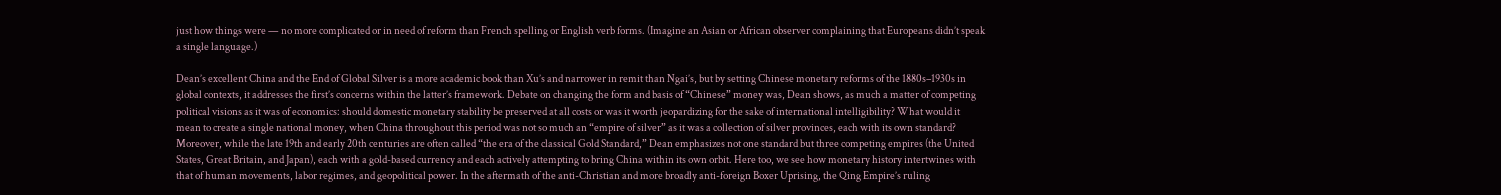just how things were — no more complicated or in need of reform than French spelling or English verb forms. (Imagine an Asian or African observer complaining that Europeans didn’t speak a single language.)

Dean’s excellent China and the End of Global Silver is a more academic book than Xu’s and narrower in remit than Ngai’s, but by setting Chinese monetary reforms of the 1880s–1930s in global contexts, it addresses the first’s concerns within the latter’s framework. Debate on changing the form and basis of “Chinese” money was, Dean shows, as much a matter of competing political visions as it was of economics: should domestic monetary stability be preserved at all costs or was it worth jeopardizing for the sake of international intelligibility? What would it mean to create a single national money, when China throughout this period was not so much an “empire of silver” as it was a collection of silver provinces, each with its own standard? Moreover, while the late 19th and early 20th centuries are often called “the era of the classical Gold Standard,” Dean emphasizes not one standard but three competing empires (the United States, Great Britain, and Japan), each with a gold-based currency and each actively attempting to bring China within its own orbit. Here too, we see how monetary history intertwines with that of human movements, labor regimes, and geopolitical power. In the aftermath of the anti-Christian and more broadly anti-foreign Boxer Uprising, the Qing Empire’s ruling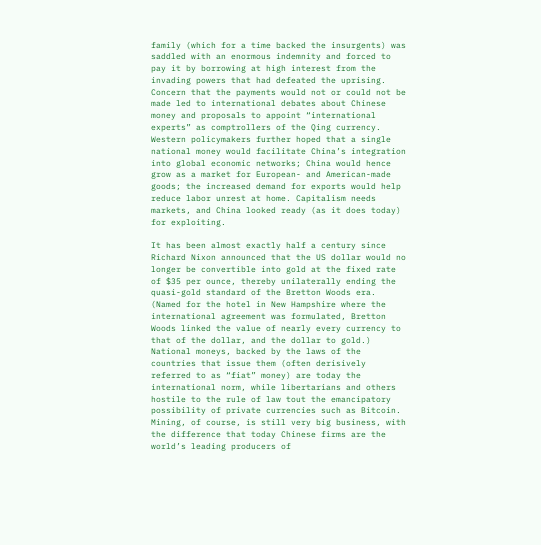family (which for a time backed the insurgents) was saddled with an enormous indemnity and forced to pay it by borrowing at high interest from the invading powers that had defeated the uprising. Concern that the payments would not or could not be made led to international debates about Chinese money and proposals to appoint “international experts” as comptrollers of the Qing currency. Western policymakers further hoped that a single national money would facilitate China’s integration into global economic networks; China would hence grow as a market for European- and American-made goods; the increased demand for exports would help reduce labor unrest at home. Capitalism needs markets, and China looked ready (as it does today) for exploiting.

It has been almost exactly half a century since Richard Nixon announced that the US dollar would no longer be convertible into gold at the fixed rate of $35 per ounce, thereby unilaterally ending the quasi-gold standard of the Bretton Woods era. (Named for the hotel in New Hampshire where the international agreement was formulated, Bretton Woods linked the value of nearly every currency to that of the dollar, and the dollar to gold.) National moneys, backed by the laws of the countries that issue them (often derisively referred to as “fiat” money) are today the international norm, while libertarians and others hostile to the rule of law tout the emancipatory possibility of private currencies such as Bitcoin. Mining, of course, is still very big business, with the difference that today Chinese firms are the world’s leading producers of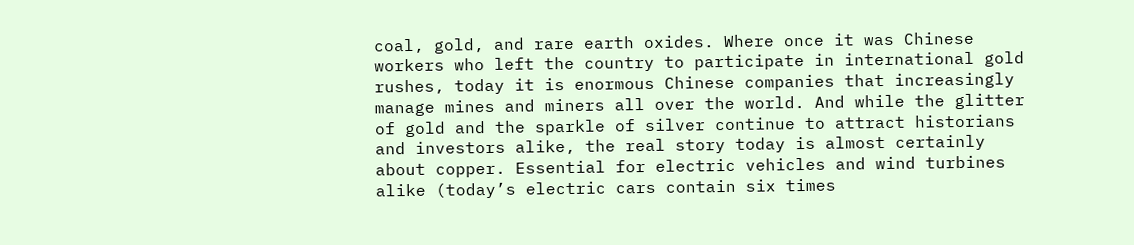coal, gold, and rare earth oxides. Where once it was Chinese workers who left the country to participate in international gold rushes, today it is enormous Chinese companies that increasingly manage mines and miners all over the world. And while the glitter of gold and the sparkle of silver continue to attract historians and investors alike, the real story today is almost certainly about copper. Essential for electric vehicles and wind turbines alike (today’s electric cars contain six times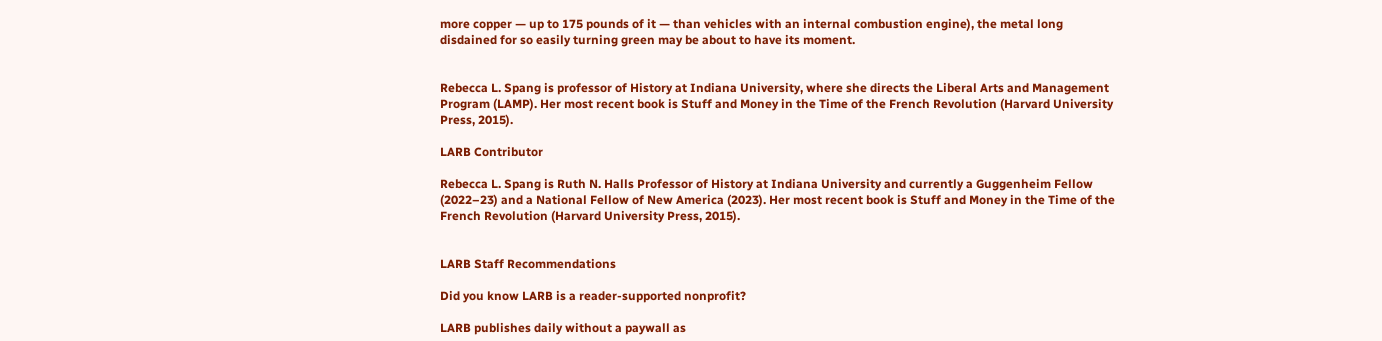more copper — up to 175 pounds of it — than vehicles with an internal combustion engine), the metal long disdained for so easily turning green may be about to have its moment.


Rebecca L. Spang is professor of History at Indiana University, where she directs the Liberal Arts and Management Program (LAMP). Her most recent book is Stuff and Money in the Time of the French Revolution (Harvard University Press, 2015).

LARB Contributor

Rebecca L. Spang is Ruth N. Halls Professor of History at Indiana University and currently a Guggenheim Fellow (2022–23) and a National Fellow of New America (2023). Her most recent book is Stuff and Money in the Time of the French Revolution (Harvard University Press, 2015).


LARB Staff Recommendations

Did you know LARB is a reader-supported nonprofit?

LARB publishes daily without a paywall as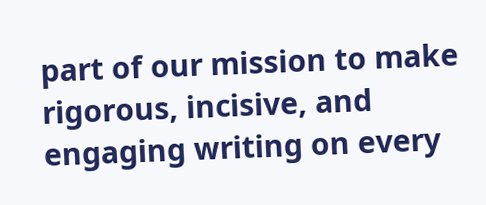part of our mission to make rigorous, incisive, and engaging writing on every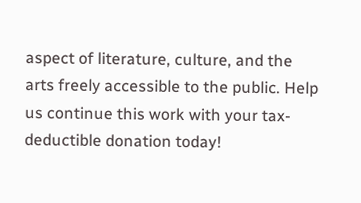aspect of literature, culture, and the arts freely accessible to the public. Help us continue this work with your tax-deductible donation today!